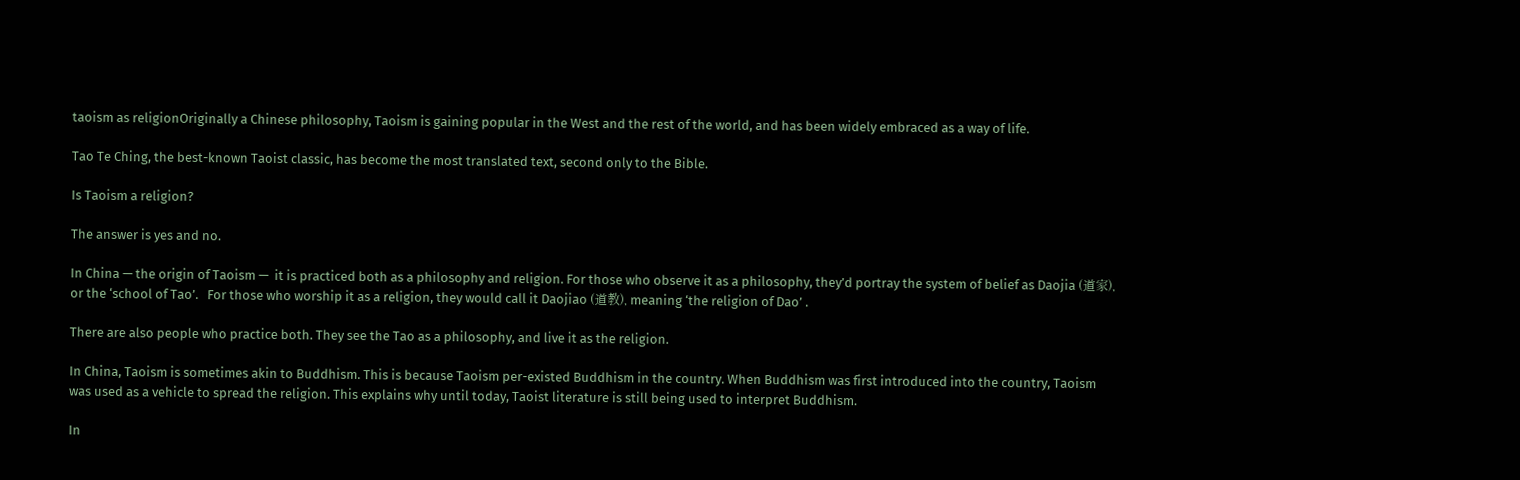taoism as religionOriginally a Chinese philosophy, Taoism is gaining popular in the West and the rest of the world, and has been widely embraced as a way of life.

Tao Te Ching, the best-known Taoist classic, has become the most translated text, second only to the Bible.

Is Taoism a religion?

The answer is yes and no.

In China — the origin of Taoism —  it is practiced both as a philosophy and religion. For those who observe it as a philosophy, they’d portray the system of belief as Daojia (道家), or the ‘school of Tao’.   For those who worship it as a religion, they would call it Daojiao (道教), meaning ‘the religion of Dao’ .

There are also people who practice both. They see the Tao as a philosophy, and live it as the religion.

In China, Taoism is sometimes akin to Buddhism. This is because Taoism per-existed Buddhism in the country. When Buddhism was first introduced into the country, Taoism was used as a vehicle to spread the religion. This explains why until today, Taoist literature is still being used to interpret Buddhism.

In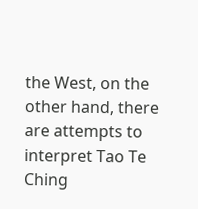the West, on the other hand, there are attempts to interpret Tao Te Ching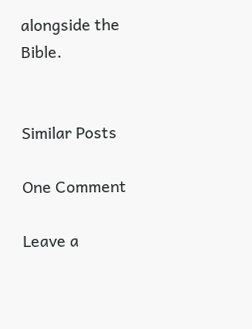alongside the Bible.


Similar Posts

One Comment

Leave a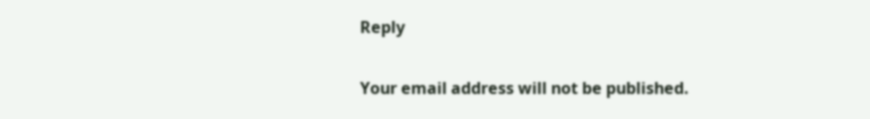Reply

Your email address will not be published.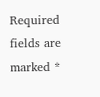Required fields are marked *